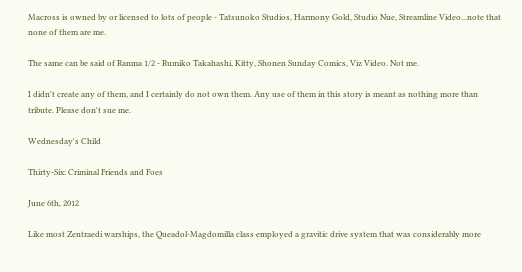Macross is owned by or licensed to lots of people - Tatsunoko Studios, Harmony Gold, Studio Nue, Streamline Video...note that none of them are me.

The same can be said of Ranma 1/2 - Rumiko Takahashi, Kitty, Shonen Sunday Comics, Viz Video. Not me.

I didn't create any of them, and I certainly do not own them. Any use of them in this story is meant as nothing more than tribute. Please don't sue me.

Wednesday's Child

Thirty-Six: Criminal Friends and Foes

June 6th, 2012

Like most Zentraedi warships, the Queadol-Magdomilla class employed a gravitic drive system that was considerably more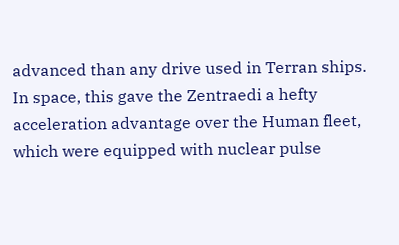advanced than any drive used in Terran ships. In space, this gave the Zentraedi a hefty acceleration advantage over the Human fleet, which were equipped with nuclear pulse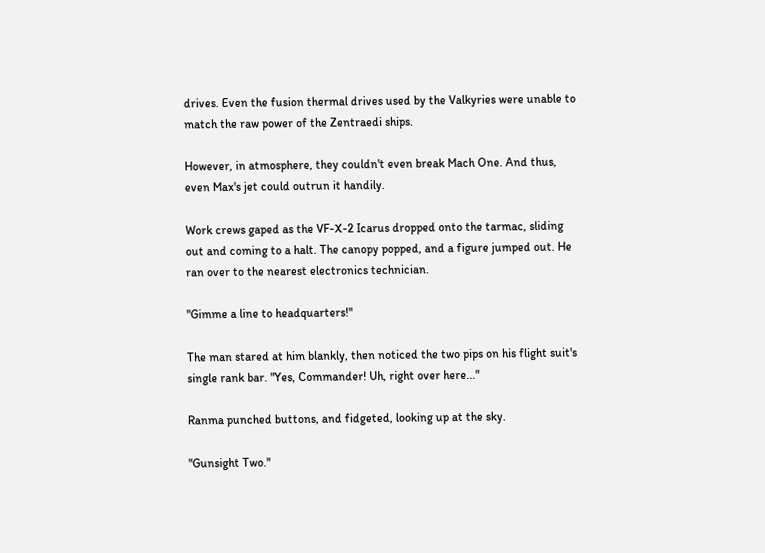drives. Even the fusion thermal drives used by the Valkyries were unable to match the raw power of the Zentraedi ships.

However, in atmosphere, they couldn't even break Mach One. And thus, even Max's jet could outrun it handily.

Work crews gaped as the VF-X-2 Icarus dropped onto the tarmac, sliding out and coming to a halt. The canopy popped, and a figure jumped out. He ran over to the nearest electronics technician.

"Gimme a line to headquarters!"

The man stared at him blankly, then noticed the two pips on his flight suit's single rank bar. "Yes, Commander! Uh, right over here..."

Ranma punched buttons, and fidgeted, looking up at the sky.

"Gunsight Two."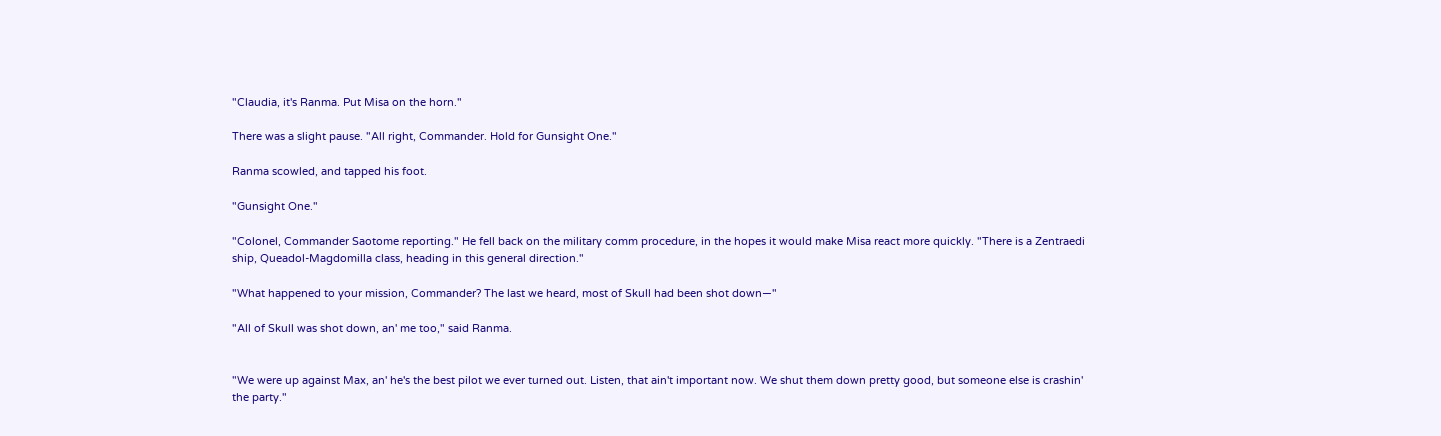"Claudia, it's Ranma. Put Misa on the horn."

There was a slight pause. "All right, Commander. Hold for Gunsight One."

Ranma scowled, and tapped his foot.

"Gunsight One."

"Colonel, Commander Saotome reporting." He fell back on the military comm procedure, in the hopes it would make Misa react more quickly. "There is a Zentraedi ship, Queadol-Magdomilla class, heading in this general direction."

"What happened to your mission, Commander? The last we heard, most of Skull had been shot down—"

"All of Skull was shot down, an' me too," said Ranma.


"We were up against Max, an' he's the best pilot we ever turned out. Listen, that ain't important now. We shut them down pretty good, but someone else is crashin' the party."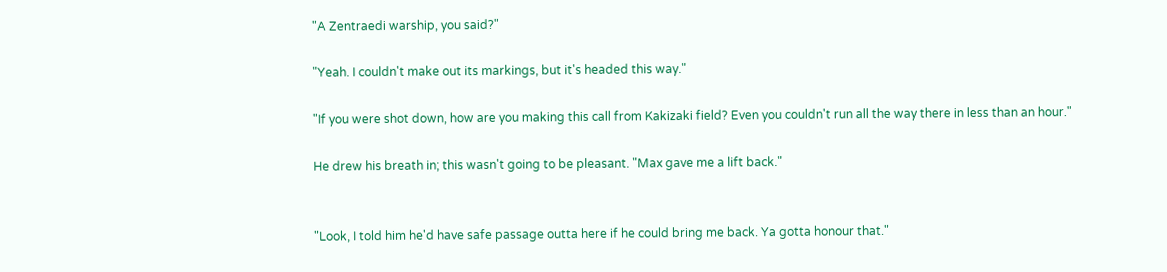"A Zentraedi warship, you said?"

"Yeah. I couldn't make out its markings, but it's headed this way."

"If you were shot down, how are you making this call from Kakizaki field? Even you couldn't run all the way there in less than an hour."

He drew his breath in; this wasn't going to be pleasant. "Max gave me a lift back."


"Look, I told him he'd have safe passage outta here if he could bring me back. Ya gotta honour that."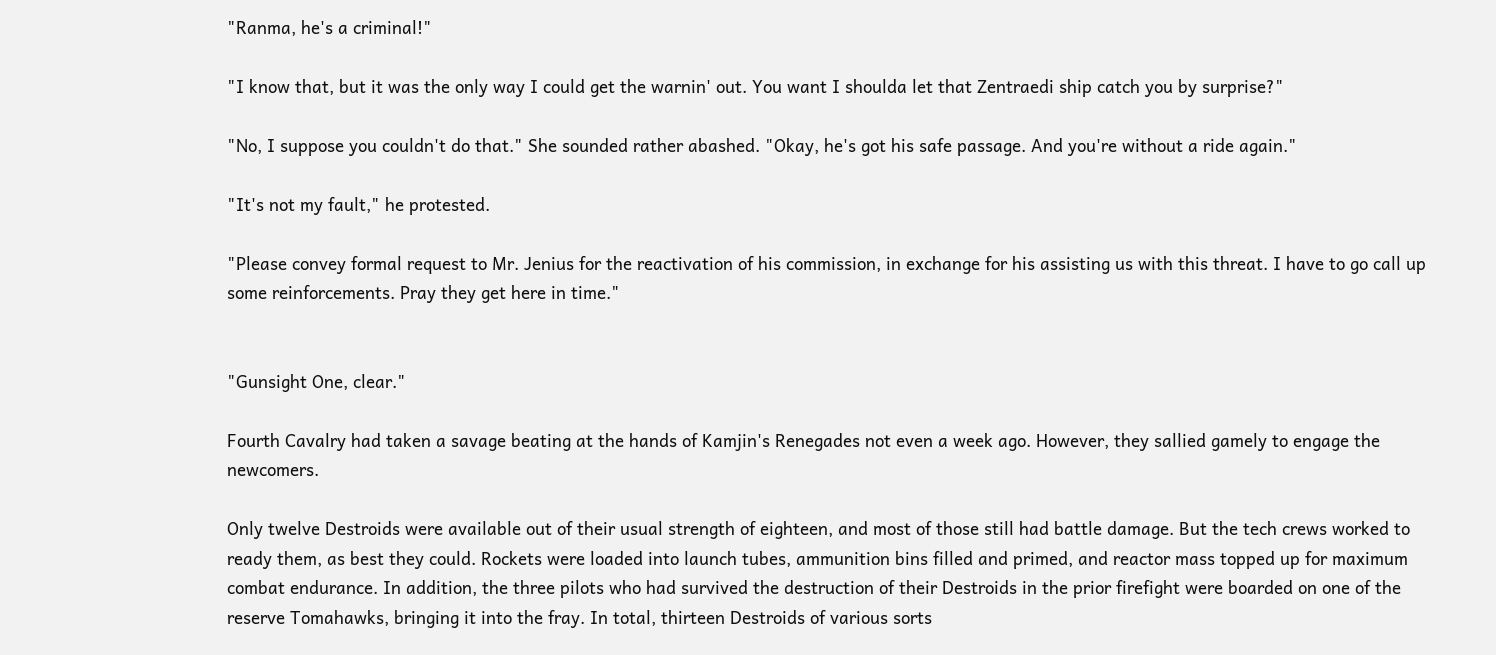"Ranma, he's a criminal!"

"I know that, but it was the only way I could get the warnin' out. You want I shoulda let that Zentraedi ship catch you by surprise?"

"No, I suppose you couldn't do that." She sounded rather abashed. "Okay, he's got his safe passage. And you're without a ride again."

"It's not my fault," he protested.

"Please convey formal request to Mr. Jenius for the reactivation of his commission, in exchange for his assisting us with this threat. I have to go call up some reinforcements. Pray they get here in time."


"Gunsight One, clear."

Fourth Cavalry had taken a savage beating at the hands of Kamjin's Renegades not even a week ago. However, they sallied gamely to engage the newcomers.

Only twelve Destroids were available out of their usual strength of eighteen, and most of those still had battle damage. But the tech crews worked to ready them, as best they could. Rockets were loaded into launch tubes, ammunition bins filled and primed, and reactor mass topped up for maximum combat endurance. In addition, the three pilots who had survived the destruction of their Destroids in the prior firefight were boarded on one of the reserve Tomahawks, bringing it into the fray. In total, thirteen Destroids of various sorts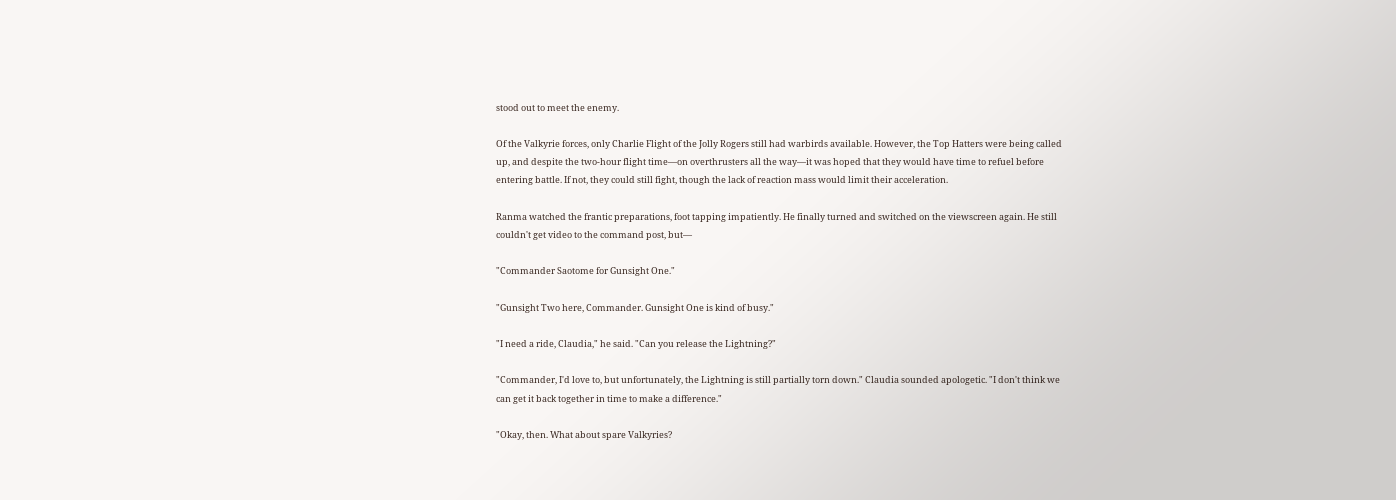stood out to meet the enemy.

Of the Valkyrie forces, only Charlie Flight of the Jolly Rogers still had warbirds available. However, the Top Hatters were being called up, and despite the two-hour flight time—on overthrusters all the way—it was hoped that they would have time to refuel before entering battle. If not, they could still fight, though the lack of reaction mass would limit their acceleration.

Ranma watched the frantic preparations, foot tapping impatiently. He finally turned and switched on the viewscreen again. He still couldn't get video to the command post, but—

"Commander Saotome for Gunsight One."

"Gunsight Two here, Commander. Gunsight One is kind of busy."

"I need a ride, Claudia," he said. "Can you release the Lightning?"

"Commander, I'd love to, but unfortunately, the Lightning is still partially torn down." Claudia sounded apologetic. "I don't think we can get it back together in time to make a difference."

"Okay, then. What about spare Valkyries?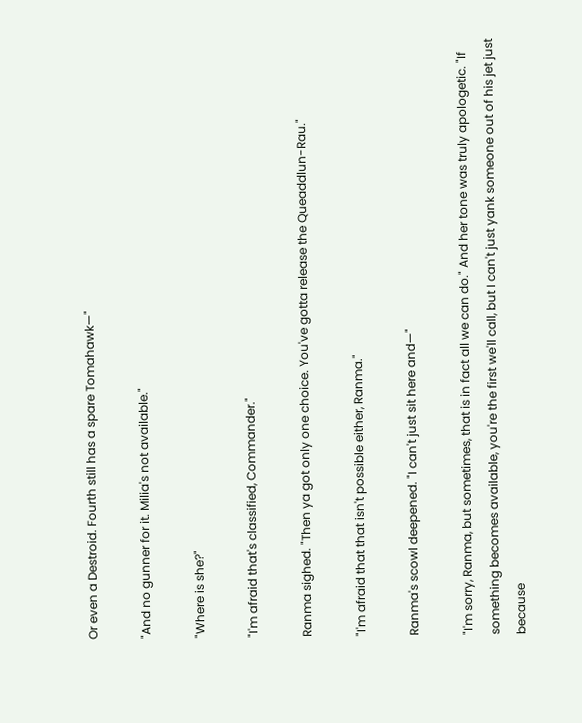Or even a Destroid. Fourth still has a spare Tomahawk—"

"And no gunner for it. Milia's not available."

"Where is she?"

"I'm afraid that's classified, Commander."

Ranma sighed. "Then ya got only one choice. You've gotta release the Queaddlun-Rau."

"I'm afraid that that isn't possible either, Ranma."

Ranma's scowl deepened. "I can't just sit here and—"

"I'm sorry, Ranma, but sometimes, that is in fact all we can do." And her tone was truly apologetic. "If something becomes available, you're the first we'll call, but I can't just yank someone out of his jet just because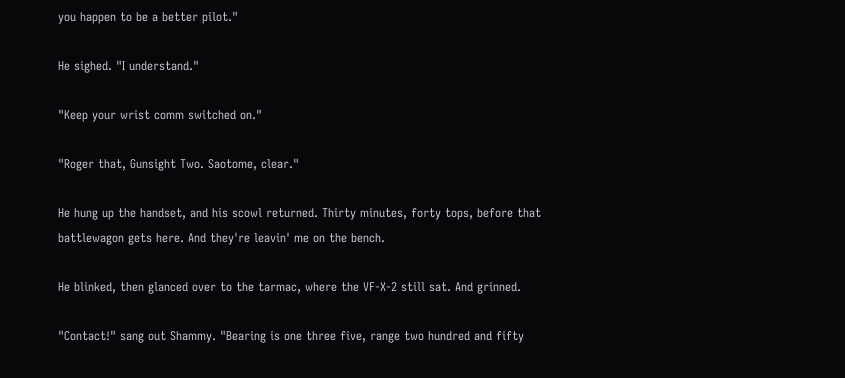you happen to be a better pilot."

He sighed. "I understand."

"Keep your wrist comm switched on."

"Roger that, Gunsight Two. Saotome, clear."

He hung up the handset, and his scowl returned. Thirty minutes, forty tops, before that battlewagon gets here. And they're leavin' me on the bench.

He blinked, then glanced over to the tarmac, where the VF-X-2 still sat. And grinned.

"Contact!" sang out Shammy. "Bearing is one three five, range two hundred and fifty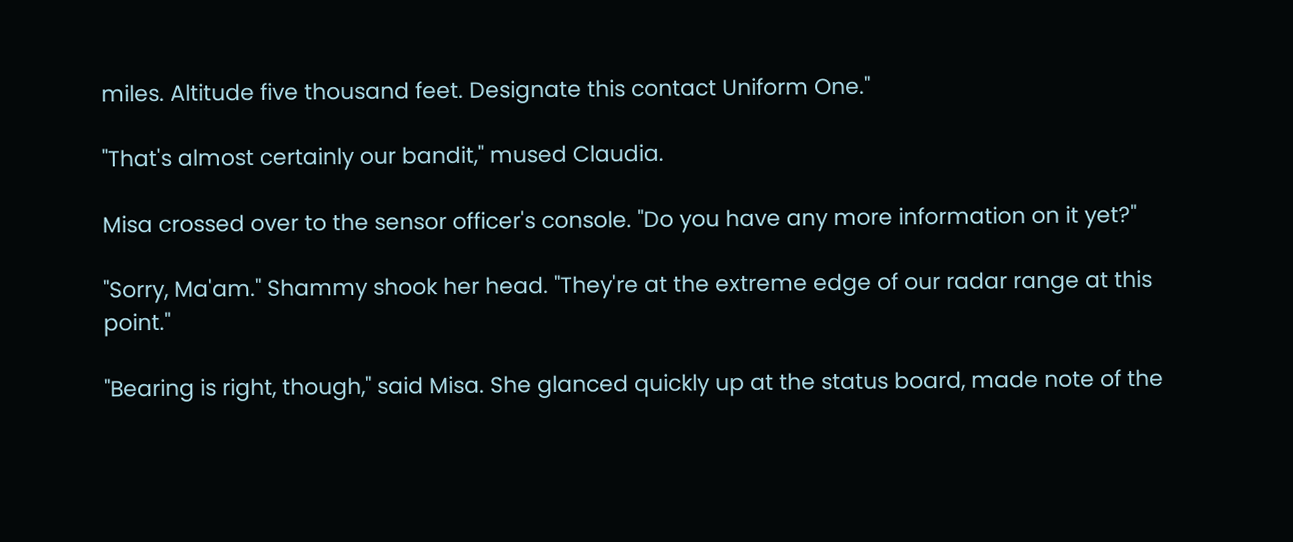miles. Altitude five thousand feet. Designate this contact Uniform One."

"That's almost certainly our bandit," mused Claudia.

Misa crossed over to the sensor officer's console. "Do you have any more information on it yet?"

"Sorry, Ma'am." Shammy shook her head. "They're at the extreme edge of our radar range at this point."

"Bearing is right, though," said Misa. She glanced quickly up at the status board, made note of the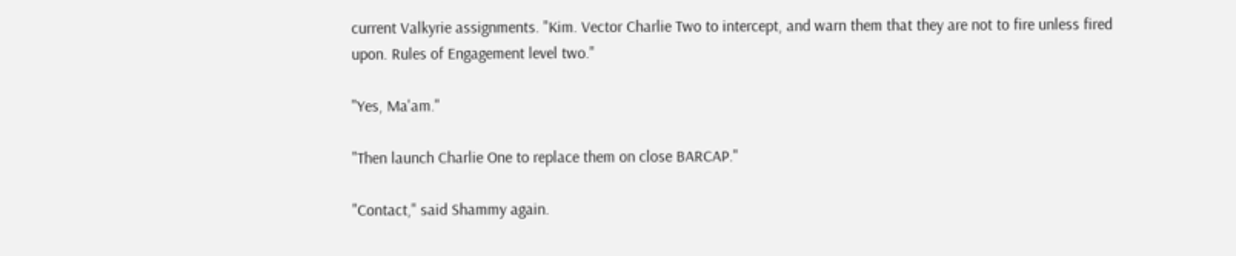current Valkyrie assignments. "Kim. Vector Charlie Two to intercept, and warn them that they are not to fire unless fired upon. Rules of Engagement level two."

"Yes, Ma'am."

"Then launch Charlie One to replace them on close BARCAP."

"Contact," said Shammy again.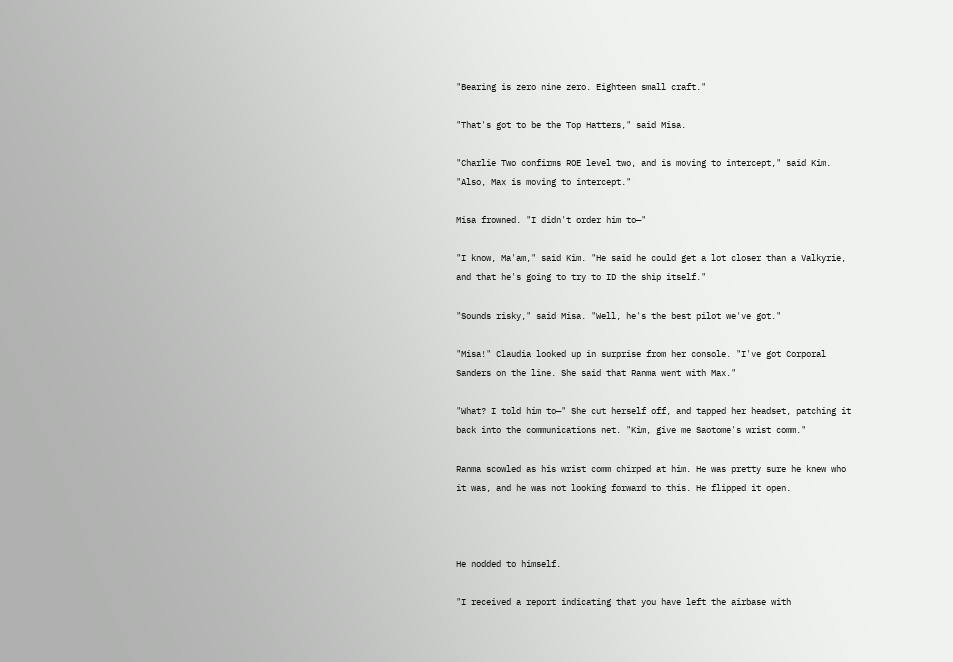"Bearing is zero nine zero. Eighteen small craft."

"That's got to be the Top Hatters," said Misa.

"Charlie Two confirms ROE level two, and is moving to intercept," said Kim. "Also, Max is moving to intercept."

Misa frowned. "I didn't order him to—"

"I know, Ma'am," said Kim. "He said he could get a lot closer than a Valkyrie, and that he's going to try to ID the ship itself."

"Sounds risky," said Misa. "Well, he's the best pilot we've got."

"Misa!" Claudia looked up in surprise from her console. "I've got Corporal Sanders on the line. She said that Ranma went with Max."

"What? I told him to—" She cut herself off, and tapped her headset, patching it back into the communications net. "Kim, give me Saotome's wrist comm."

Ranma scowled as his wrist comm chirped at him. He was pretty sure he knew who it was, and he was not looking forward to this. He flipped it open.



He nodded to himself.

"I received a report indicating that you have left the airbase with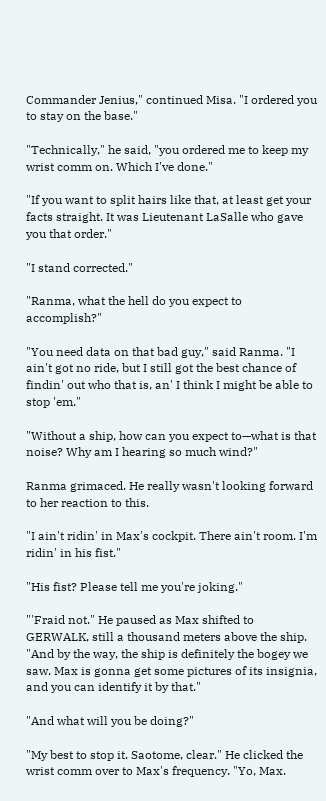Commander Jenius," continued Misa. "I ordered you to stay on the base."

"Technically," he said, "you ordered me to keep my wrist comm on. Which I've done."

"If you want to split hairs like that, at least get your facts straight. It was Lieutenant LaSalle who gave you that order."

"I stand corrected."

"Ranma, what the hell do you expect to accomplish?"

"You need data on that bad guy," said Ranma. "I ain't got no ride, but I still got the best chance of findin' out who that is, an' I think I might be able to stop 'em."

"Without a ship, how can you expect to—what is that noise? Why am I hearing so much wind?"

Ranma grimaced. He really wasn't looking forward to her reaction to this.

"I ain't ridin' in Max's cockpit. There ain't room. I'm ridin' in his fist."

"His fist? Please tell me you're joking."

"'Fraid not." He paused as Max shifted to GERWALK, still a thousand meters above the ship. "And by the way, the ship is definitely the bogey we saw. Max is gonna get some pictures of its insignia, and you can identify it by that."

"And what will you be doing?"

"My best to stop it. Saotome, clear." He clicked the wrist comm over to Max's frequency. "Yo, Max.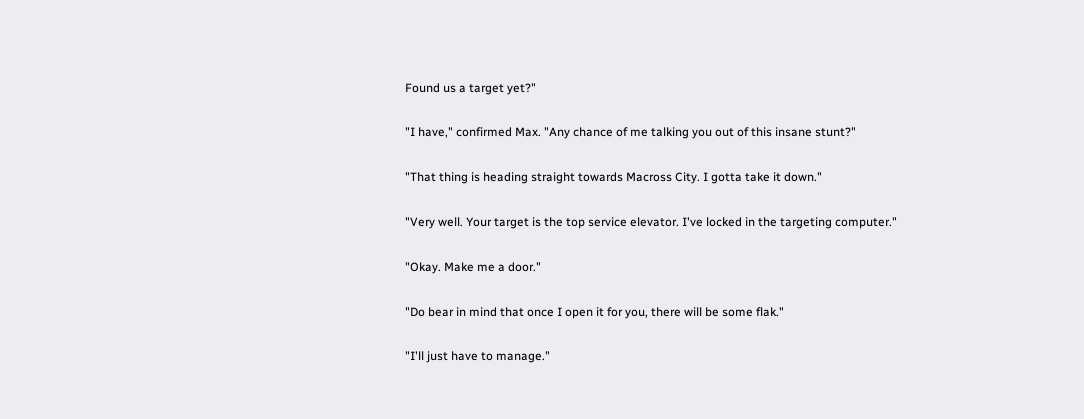Found us a target yet?"

"I have," confirmed Max. "Any chance of me talking you out of this insane stunt?"

"That thing is heading straight towards Macross City. I gotta take it down."

"Very well. Your target is the top service elevator. I've locked in the targeting computer."

"Okay. Make me a door."

"Do bear in mind that once I open it for you, there will be some flak."

"I'll just have to manage."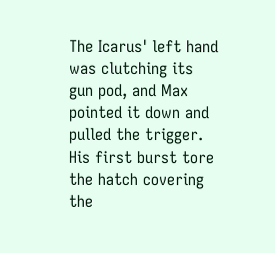The Icarus' left hand was clutching its gun pod, and Max pointed it down and pulled the trigger. His first burst tore the hatch covering the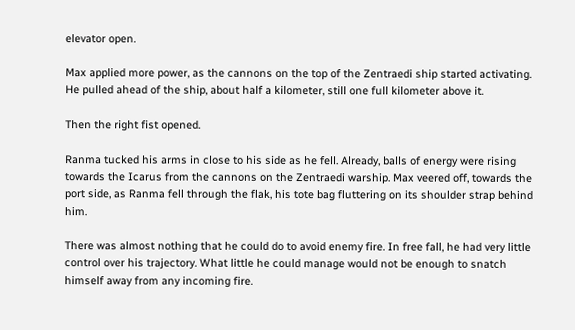elevator open.

Max applied more power, as the cannons on the top of the Zentraedi ship started activating. He pulled ahead of the ship, about half a kilometer, still one full kilometer above it.

Then the right fist opened.

Ranma tucked his arms in close to his side as he fell. Already, balls of energy were rising towards the Icarus from the cannons on the Zentraedi warship. Max veered off, towards the port side, as Ranma fell through the flak, his tote bag fluttering on its shoulder strap behind him.

There was almost nothing that he could do to avoid enemy fire. In free fall, he had very little control over his trajectory. What little he could manage would not be enough to snatch himself away from any incoming fire.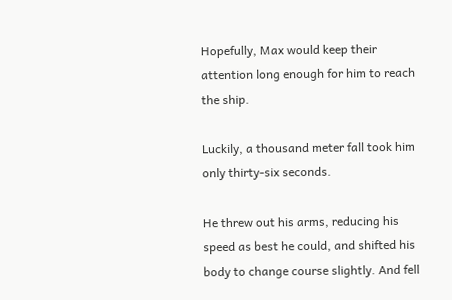Hopefully, Max would keep their attention long enough for him to reach the ship.

Luckily, a thousand meter fall took him only thirty-six seconds.

He threw out his arms, reducing his speed as best he could, and shifted his body to change course slightly. And fell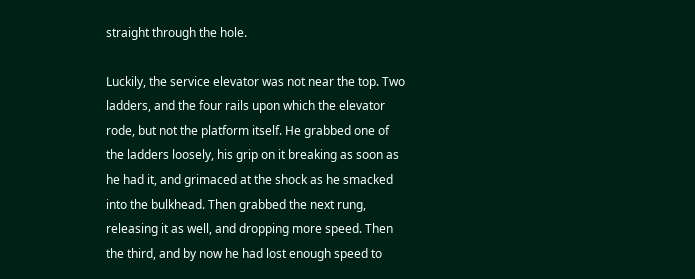straight through the hole.

Luckily, the service elevator was not near the top. Two ladders, and the four rails upon which the elevator rode, but not the platform itself. He grabbed one of the ladders loosely, his grip on it breaking as soon as he had it, and grimaced at the shock as he smacked into the bulkhead. Then grabbed the next rung, releasing it as well, and dropping more speed. Then the third, and by now he had lost enough speed to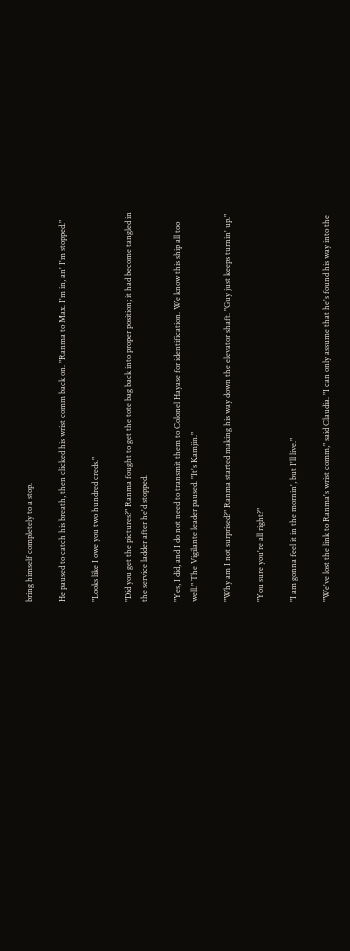bring himself completely to a stop.

He paused to catch his breath, then clicked his wrist comm back on. "Ranma to Max. I'm in, an' I'm stopped."

"Looks like I owe you two hundred creds."

"Did you get the pictures?" Ranma fought to get the tote bag back into proper position; it had become tangled in the service ladder after he'd stopped.

"Yes, I did, and I do not need to transmit them to Colonel Hayase for identification. We know this ship all too well." The Vigilante leader paused. "It's Kamjin."

"Why am I not surprised?" Ranma started making his way down the elevator shaft. "Guy just keeps turnin' up."

"You sure you're all right?"

"I am gonna feel it in the mornin', but I'll live."

"We've lost the link to Ranma's wrist comm," said Claudia. "I can only assume that he's found his way into the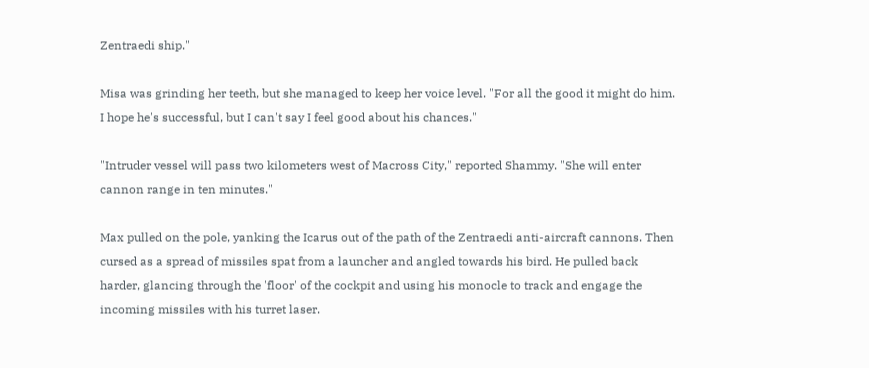Zentraedi ship."

Misa was grinding her teeth, but she managed to keep her voice level. "For all the good it might do him. I hope he's successful, but I can't say I feel good about his chances."

"Intruder vessel will pass two kilometers west of Macross City," reported Shammy. "She will enter cannon range in ten minutes."

Max pulled on the pole, yanking the Icarus out of the path of the Zentraedi anti-aircraft cannons. Then cursed as a spread of missiles spat from a launcher and angled towards his bird. He pulled back harder, glancing through the 'floor' of the cockpit and using his monocle to track and engage the incoming missiles with his turret laser.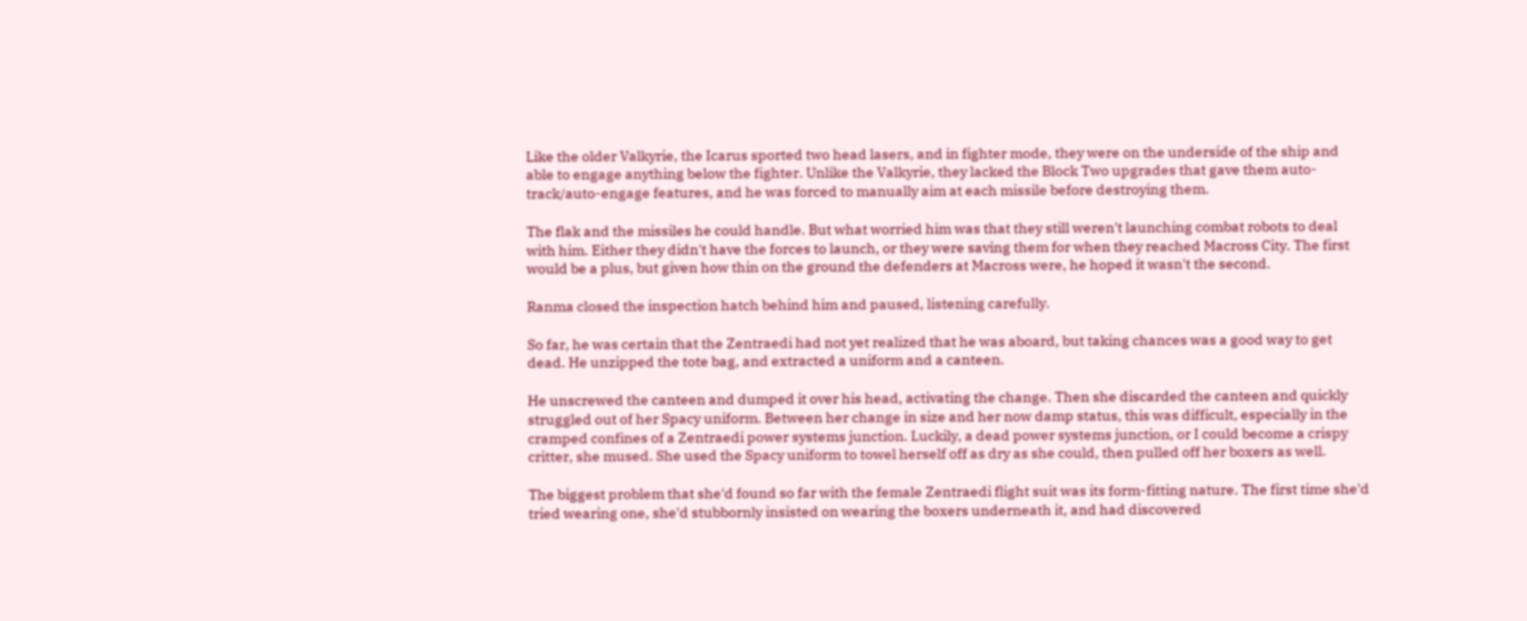Like the older Valkyrie, the Icarus sported two head lasers, and in fighter mode, they were on the underside of the ship and able to engage anything below the fighter. Unlike the Valkyrie, they lacked the Block Two upgrades that gave them auto-track/auto-engage features, and he was forced to manually aim at each missile before destroying them.

The flak and the missiles he could handle. But what worried him was that they still weren't launching combat robots to deal with him. Either they didn't have the forces to launch, or they were saving them for when they reached Macross City. The first would be a plus, but given how thin on the ground the defenders at Macross were, he hoped it wasn't the second.

Ranma closed the inspection hatch behind him and paused, listening carefully.

So far, he was certain that the Zentraedi had not yet realized that he was aboard, but taking chances was a good way to get dead. He unzipped the tote bag, and extracted a uniform and a canteen.

He unscrewed the canteen and dumped it over his head, activating the change. Then she discarded the canteen and quickly struggled out of her Spacy uniform. Between her change in size and her now damp status, this was difficult, especially in the cramped confines of a Zentraedi power systems junction. Luckily, a dead power systems junction, or I could become a crispy critter, she mused. She used the Spacy uniform to towel herself off as dry as she could, then pulled off her boxers as well.

The biggest problem that she'd found so far with the female Zentraedi flight suit was its form-fitting nature. The first time she'd tried wearing one, she'd stubbornly insisted on wearing the boxers underneath it, and had discovered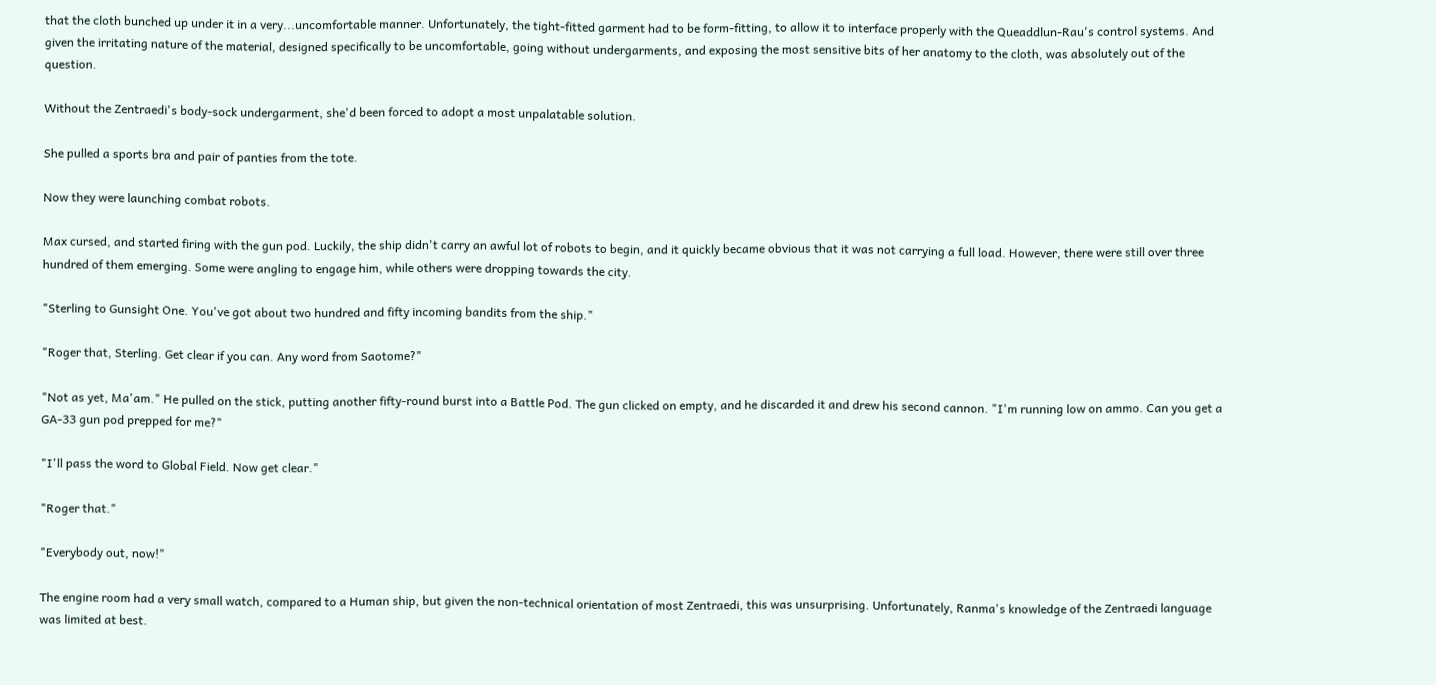that the cloth bunched up under it in a very...uncomfortable manner. Unfortunately, the tight-fitted garment had to be form-fitting, to allow it to interface properly with the Queaddlun-Rau's control systems. And given the irritating nature of the material, designed specifically to be uncomfortable, going without undergarments, and exposing the most sensitive bits of her anatomy to the cloth, was absolutely out of the question.

Without the Zentraedi's body-sock undergarment, she'd been forced to adopt a most unpalatable solution.

She pulled a sports bra and pair of panties from the tote.

Now they were launching combat robots.

Max cursed, and started firing with the gun pod. Luckily, the ship didn't carry an awful lot of robots to begin, and it quickly became obvious that it was not carrying a full load. However, there were still over three hundred of them emerging. Some were angling to engage him, while others were dropping towards the city.

"Sterling to Gunsight One. You've got about two hundred and fifty incoming bandits from the ship."

"Roger that, Sterling. Get clear if you can. Any word from Saotome?"

"Not as yet, Ma'am." He pulled on the stick, putting another fifty-round burst into a Battle Pod. The gun clicked on empty, and he discarded it and drew his second cannon. "I'm running low on ammo. Can you get a GA-33 gun pod prepped for me?"

"I'll pass the word to Global Field. Now get clear."

"Roger that."

"Everybody out, now!"

The engine room had a very small watch, compared to a Human ship, but given the non-technical orientation of most Zentraedi, this was unsurprising. Unfortunately, Ranma's knowledge of the Zentraedi language was limited at best.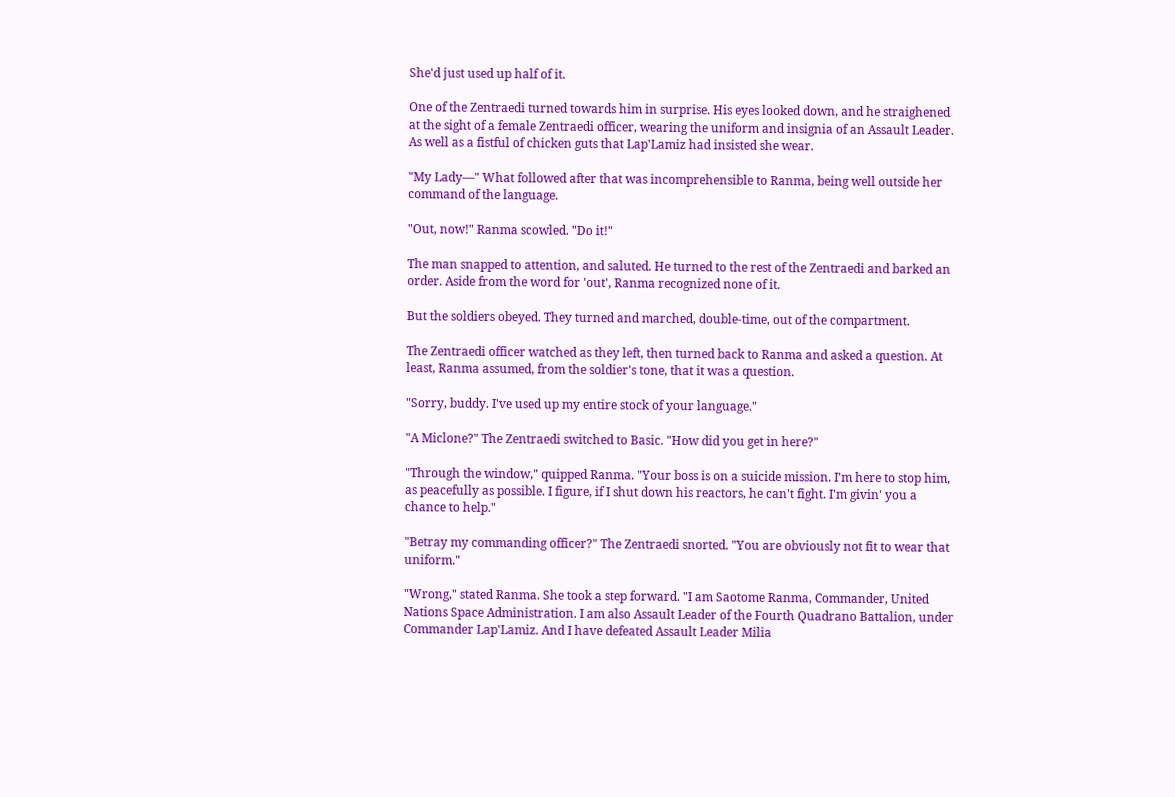She'd just used up half of it.

One of the Zentraedi turned towards him in surprise. His eyes looked down, and he straighened at the sight of a female Zentraedi officer, wearing the uniform and insignia of an Assault Leader. As well as a fistful of chicken guts that Lap'Lamiz had insisted she wear.

"My Lady—" What followed after that was incomprehensible to Ranma, being well outside her command of the language.

"Out, now!" Ranma scowled. "Do it!"

The man snapped to attention, and saluted. He turned to the rest of the Zentraedi and barked an order. Aside from the word for 'out', Ranma recognized none of it.

But the soldiers obeyed. They turned and marched, double-time, out of the compartment.

The Zentraedi officer watched as they left, then turned back to Ranma and asked a question. At least, Ranma assumed, from the soldier's tone, that it was a question.

"Sorry, buddy. I've used up my entire stock of your language."

"A Miclone?" The Zentraedi switched to Basic. "How did you get in here?"

"Through the window," quipped Ranma. "Your boss is on a suicide mission. I'm here to stop him, as peacefully as possible. I figure, if I shut down his reactors, he can't fight. I'm givin' you a chance to help."

"Betray my commanding officer?" The Zentraedi snorted. "You are obviously not fit to wear that uniform."

"Wrong," stated Ranma. She took a step forward. "I am Saotome Ranma, Commander, United Nations Space Administration. I am also Assault Leader of the Fourth Quadrano Battalion, under Commander Lap'Lamiz. And I have defeated Assault Leader Milia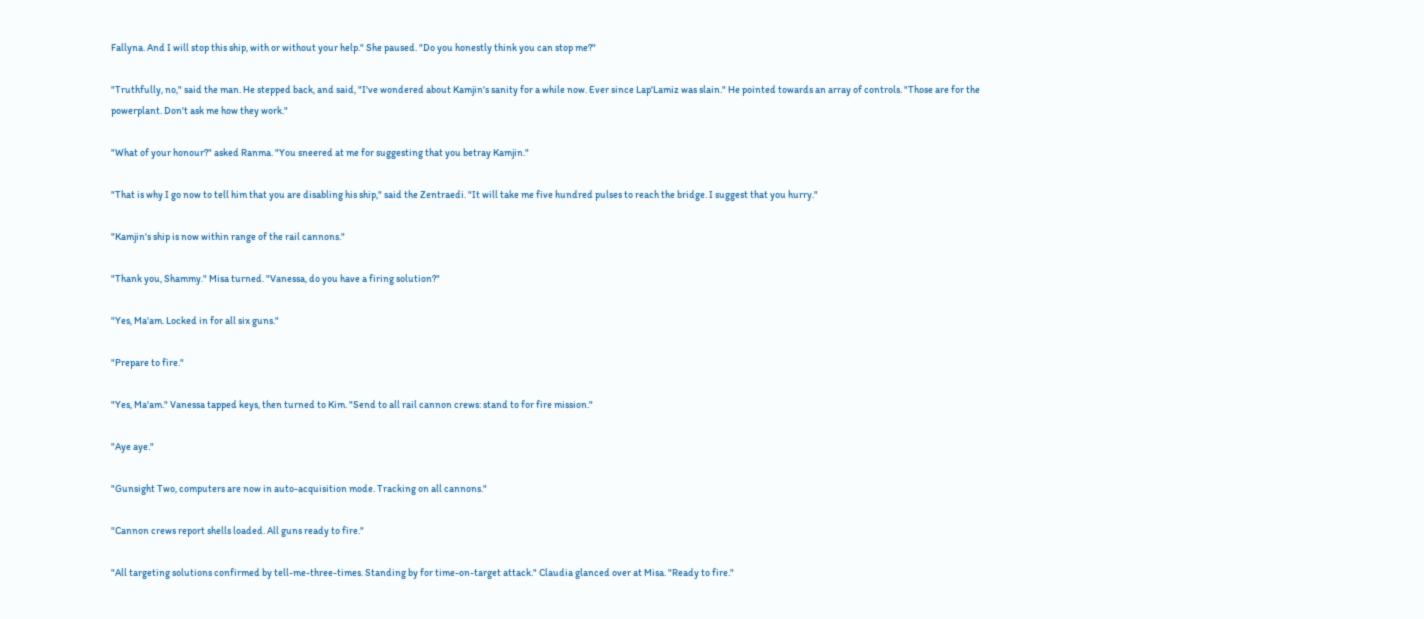Fallyna. And I will stop this ship, with or without your help." She paused. "Do you honestly think you can stop me?"

"Truthfully, no," said the man. He stepped back, and said, "I've wondered about Kamjin's sanity for a while now. Ever since Lap'Lamiz was slain." He pointed towards an array of controls. "Those are for the powerplant. Don't ask me how they work."

"What of your honour?" asked Ranma. "You sneered at me for suggesting that you betray Kamjin."

"That is why I go now to tell him that you are disabling his ship," said the Zentraedi. "It will take me five hundred pulses to reach the bridge. I suggest that you hurry."

"Kamjin's ship is now within range of the rail cannons."

"Thank you, Shammy." Misa turned. "Vanessa, do you have a firing solution?"

"Yes, Ma'am. Locked in for all six guns."

"Prepare to fire."

"Yes, Ma'am." Vanessa tapped keys, then turned to Kim. "Send to all rail cannon crews: stand to for fire mission."

"Aye aye."

"Gunsight Two, computers are now in auto-acquisition mode. Tracking on all cannons."

"Cannon crews report shells loaded. All guns ready to fire."

"All targeting solutions confirmed by tell-me-three-times. Standing by for time-on-target attack." Claudia glanced over at Misa. "Ready to fire."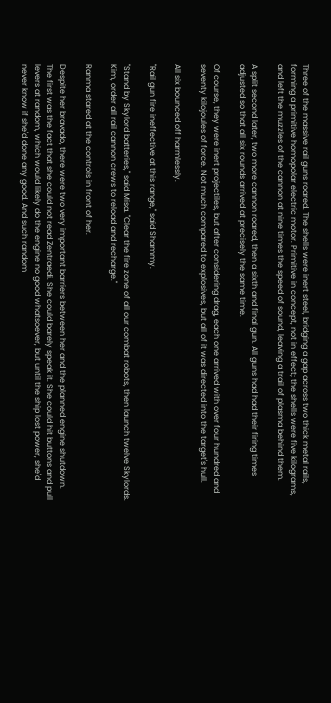Three of the massive rail guns roared. The shells were inert steel, bridging a gap across two thick metal rails, forming a primitive homopolar electric motor. Primitive in concept, not in effect; the shells were five kilograms, and left the muzzles of the cannon at nine times the speed of sound, leaving a trail of plasma behind them.

A split second later, two more cannon roared, then a sixth and final gun. All guns had had their firing times adjusted so that all six rounds arrived at precisely the same time.

Of course, they were inert projectiles, but after considering drag, each one arrived with over four hundred and seventy kilojoules of force. Not much compared to explosives, but all of it was directed into the target's hull.

All six bounced off harmlessly.

"Rail gun fire ineffective at this range," said Shammy.

"Stand by Skylord batteries," said Misa. "Clear the fire zone of all our combat robots, then launch twelve Skylords. Kim, order all rail cannon crews to reload and recharge."

Ranma stared at the controls in front of her.

Despite her bravado, there were two very important barriers between her and the planned engine shutdown. The first was the fact that she could not read Zentraedi. She could barely speak it. She could hit buttons and pull levers at random, which would likely do the engine no good whatsoever, but until the ship lost power, she'd never know if she'd done any good. And such random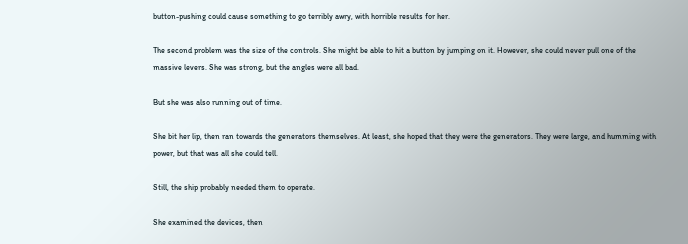button-pushing could cause something to go terribly awry, with horrible results for her.

The second problem was the size of the controls. She might be able to hit a button by jumping on it. However, she could never pull one of the massive levers. She was strong, but the angles were all bad.

But she was also running out of time.

She bit her lip, then ran towards the generators themselves. At least, she hoped that they were the generators. They were large, and humming with power, but that was all she could tell.

Still, the ship probably needed them to operate.

She examined the devices, then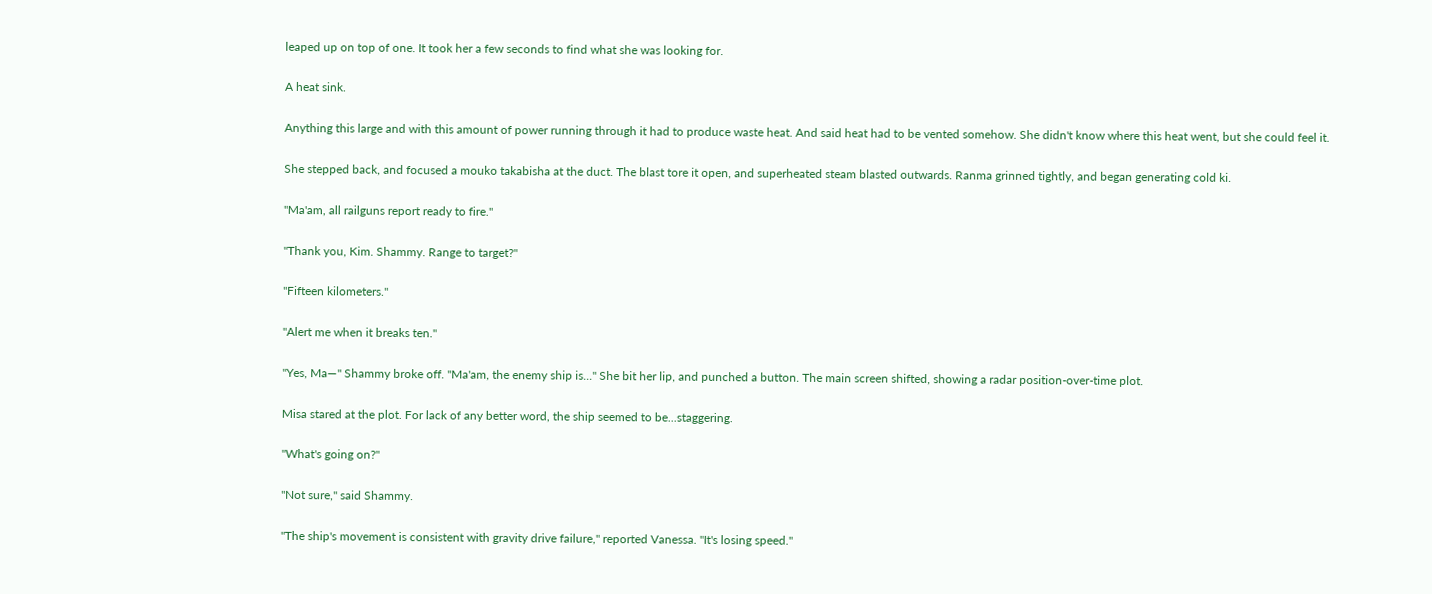leaped up on top of one. It took her a few seconds to find what she was looking for.

A heat sink.

Anything this large and with this amount of power running through it had to produce waste heat. And said heat had to be vented somehow. She didn't know where this heat went, but she could feel it.

She stepped back, and focused a mouko takabisha at the duct. The blast tore it open, and superheated steam blasted outwards. Ranma grinned tightly, and began generating cold ki.

"Ma'am, all railguns report ready to fire."

"Thank you, Kim. Shammy. Range to target?"

"Fifteen kilometers."

"Alert me when it breaks ten."

"Yes, Ma—" Shammy broke off. "Ma'am, the enemy ship is..." She bit her lip, and punched a button. The main screen shifted, showing a radar position-over-time plot.

Misa stared at the plot. For lack of any better word, the ship seemed to be...staggering.

"What's going on?"

"Not sure," said Shammy.

"The ship's movement is consistent with gravity drive failure," reported Vanessa. "It's losing speed."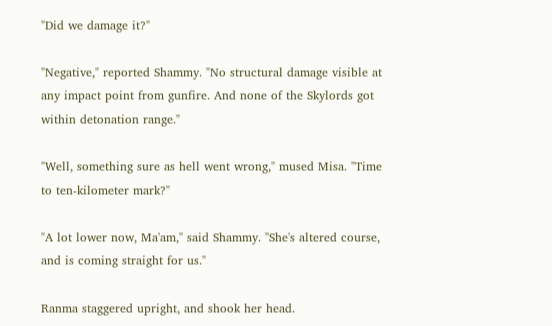"Did we damage it?"

"Negative," reported Shammy. "No structural damage visible at any impact point from gunfire. And none of the Skylords got within detonation range."

"Well, something sure as hell went wrong," mused Misa. "Time to ten-kilometer mark?"

"A lot lower now, Ma'am," said Shammy. "She's altered course, and is coming straight for us."

Ranma staggered upright, and shook her head.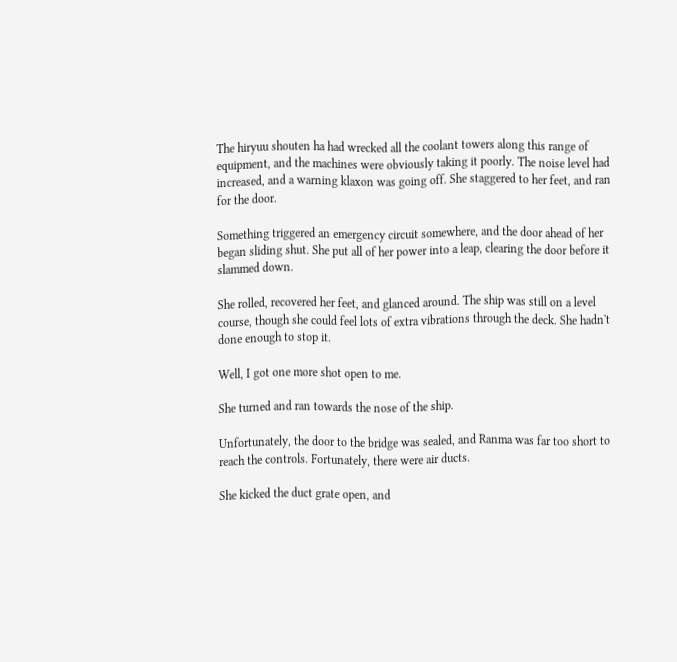The hiryuu shouten ha had wrecked all the coolant towers along this range of equipment, and the machines were obviously taking it poorly. The noise level had increased, and a warning klaxon was going off. She staggered to her feet, and ran for the door.

Something triggered an emergency circuit somewhere, and the door ahead of her began sliding shut. She put all of her power into a leap, clearing the door before it slammed down.

She rolled, recovered her feet, and glanced around. The ship was still on a level course, though she could feel lots of extra vibrations through the deck. She hadn't done enough to stop it.

Well, I got one more shot open to me.

She turned and ran towards the nose of the ship.

Unfortunately, the door to the bridge was sealed, and Ranma was far too short to reach the controls. Fortunately, there were air ducts.

She kicked the duct grate open, and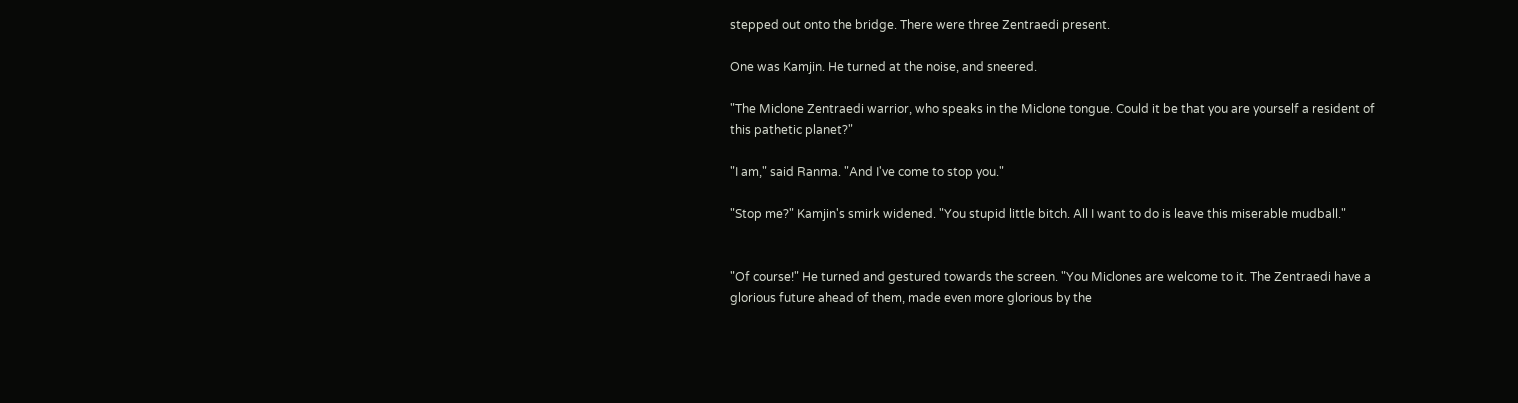stepped out onto the bridge. There were three Zentraedi present.

One was Kamjin. He turned at the noise, and sneered.

"The Miclone Zentraedi warrior, who speaks in the Miclone tongue. Could it be that you are yourself a resident of this pathetic planet?"

"I am," said Ranma. "And I've come to stop you."

"Stop me?" Kamjin's smirk widened. "You stupid little bitch. All I want to do is leave this miserable mudball."


"Of course!" He turned and gestured towards the screen. "You Miclones are welcome to it. The Zentraedi have a glorious future ahead of them, made even more glorious by the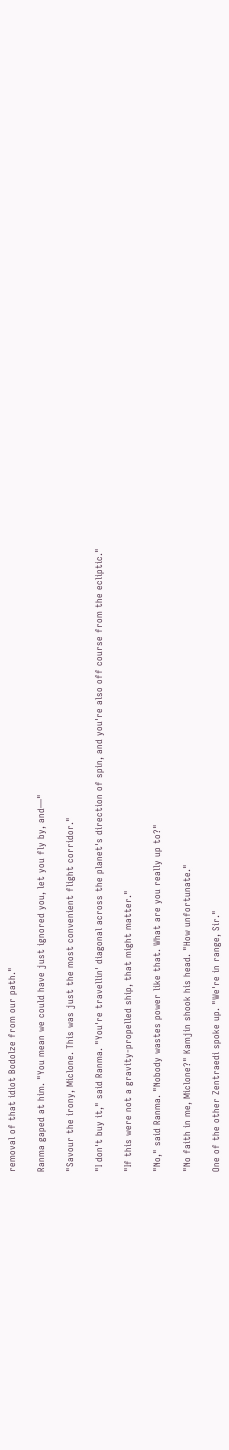removal of that idiot Bodolze from our path."

Ranma gaped at him. "You mean we could have just ignored you, let you fly by, and—"

"Savour the irony, Miclone. This was just the most convenient flight corridor."

"I don't buy it," said Ranma. "You're travellin' diagonal across the planet's direction of spin, and you're also off course from the ecliptic."

"If this were not a gravity-propelled ship, that might matter."

"No," said Ranma. "Nobody wastes power like that. What are you really up to?"

"No faith in me, Miclone?" Kamjin shook his head. "How unfortunate."

One of the other Zentraedi spoke up. "We're in range, Sir."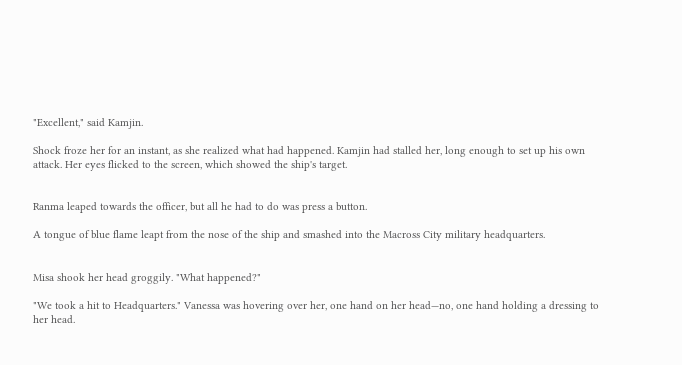"Excellent," said Kamjin.

Shock froze her for an instant, as she realized what had happened. Kamjin had stalled her, long enough to set up his own attack. Her eyes flicked to the screen, which showed the ship's target.


Ranma leaped towards the officer, but all he had to do was press a button.

A tongue of blue flame leapt from the nose of the ship and smashed into the Macross City military headquarters.


Misa shook her head groggily. "What happened?"

"We took a hit to Headquarters." Vanessa was hovering over her, one hand on her head—no, one hand holding a dressing to her head.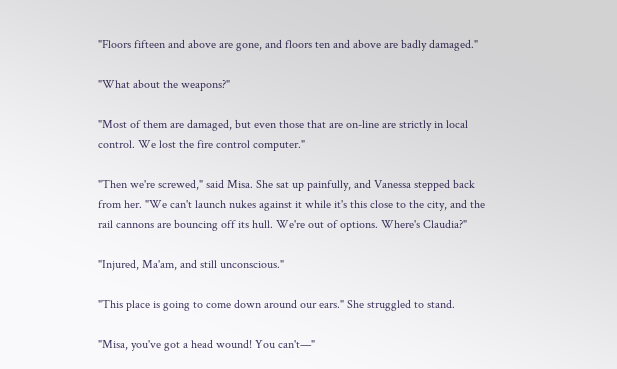"Floors fifteen and above are gone, and floors ten and above are badly damaged."

"What about the weapons?"

"Most of them are damaged, but even those that are on-line are strictly in local control. We lost the fire control computer."

"Then we're screwed," said Misa. She sat up painfully, and Vanessa stepped back from her. "We can't launch nukes against it while it's this close to the city, and the rail cannons are bouncing off its hull. We're out of options. Where's Claudia?"

"Injured, Ma'am, and still unconscious."

"This place is going to come down around our ears." She struggled to stand.

"Misa, you've got a head wound! You can't—"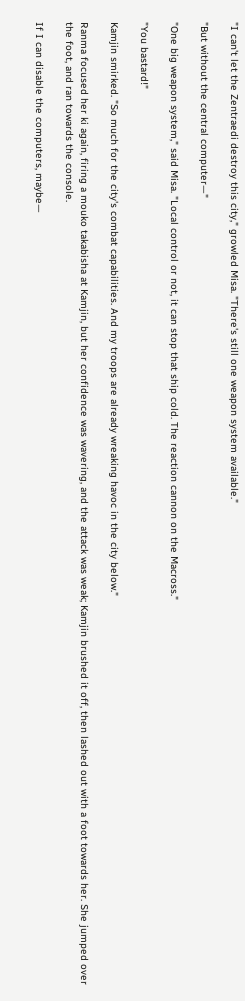"I can't let the Zentraedi destroy this city," growled Misa. "There's still one weapon system available."

"But without the central computer—"

"One big weapon system," said Misa. "Local control or not, it can stop that ship cold. The reaction cannon on the Macross."

"You bastard!"

Kamjin smirked. "So much for the city's combat capabilities. And my troops are already wreaking havoc in the city below."

Ranma focused her ki again, firing a mouko takabisha at Kamjin, but her confidence was wavering, and the attack was weak; Kamjin brushed it off, then lashed out with a foot towards her. She jumped over the foot, and ran towards the console.

If I can disable the computers, maybe—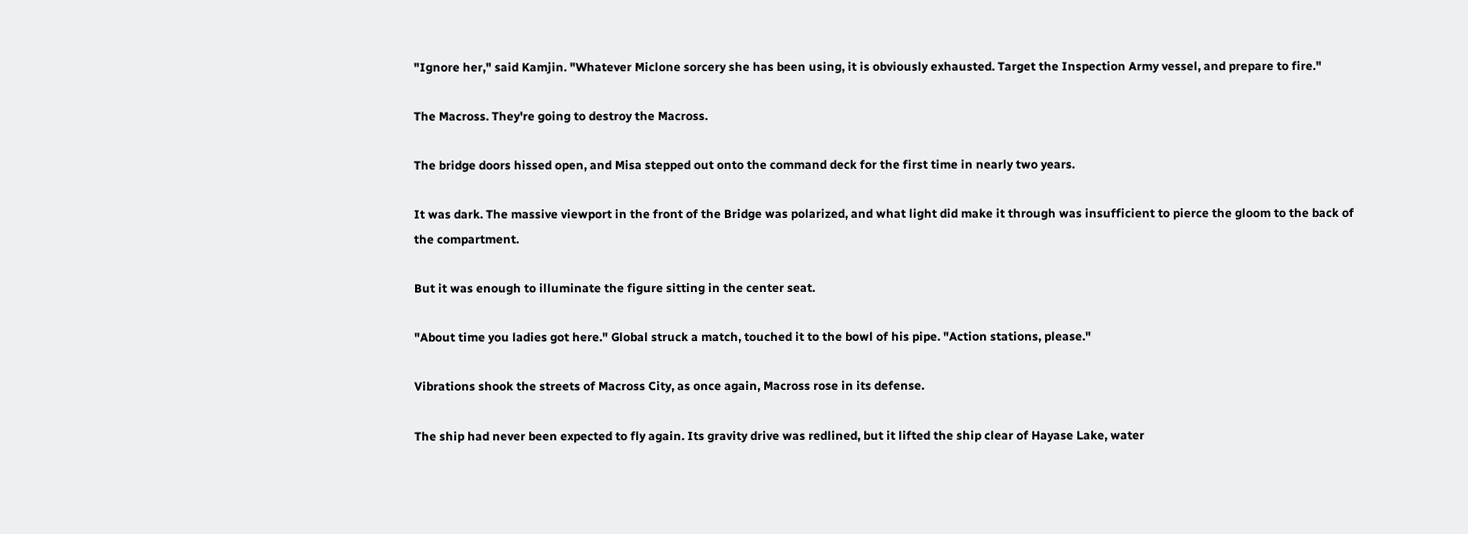"Ignore her," said Kamjin. "Whatever Miclone sorcery she has been using, it is obviously exhausted. Target the Inspection Army vessel, and prepare to fire."

The Macross. They're going to destroy the Macross.

The bridge doors hissed open, and Misa stepped out onto the command deck for the first time in nearly two years.

It was dark. The massive viewport in the front of the Bridge was polarized, and what light did make it through was insufficient to pierce the gloom to the back of the compartment.

But it was enough to illuminate the figure sitting in the center seat.

"About time you ladies got here." Global struck a match, touched it to the bowl of his pipe. "Action stations, please."

Vibrations shook the streets of Macross City, as once again, Macross rose in its defense.

The ship had never been expected to fly again. Its gravity drive was redlined, but it lifted the ship clear of Hayase Lake, water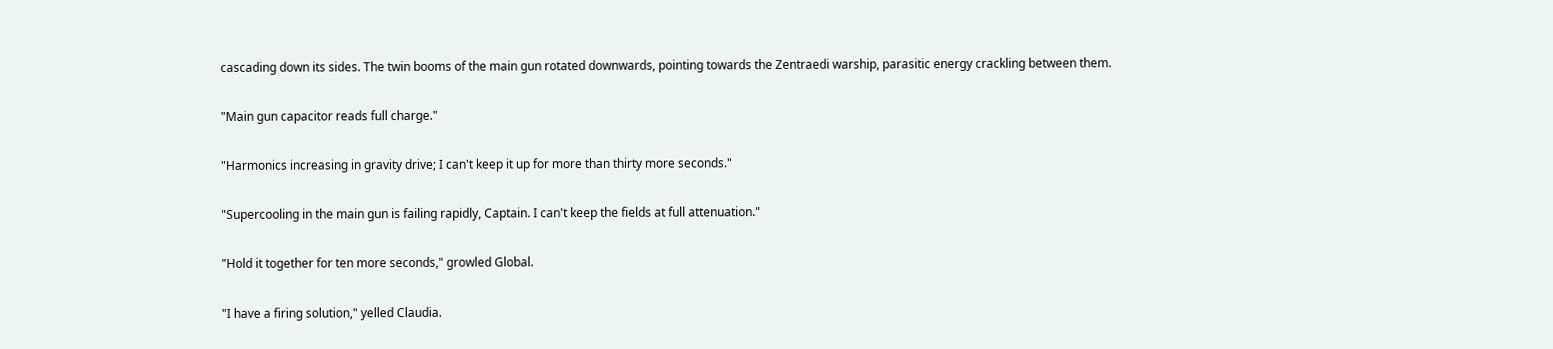cascading down its sides. The twin booms of the main gun rotated downwards, pointing towards the Zentraedi warship, parasitic energy crackling between them.

"Main gun capacitor reads full charge."

"Harmonics increasing in gravity drive; I can't keep it up for more than thirty more seconds."

"Supercooling in the main gun is failing rapidly, Captain. I can't keep the fields at full attenuation."

"Hold it together for ten more seconds," growled Global.

"I have a firing solution," yelled Claudia.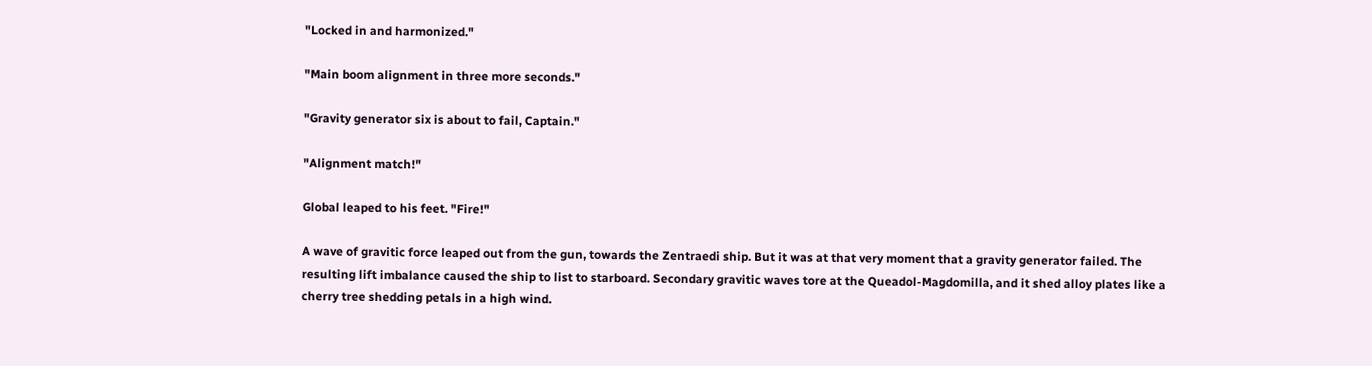"Locked in and harmonized."

"Main boom alignment in three more seconds."

"Gravity generator six is about to fail, Captain."

"Alignment match!"

Global leaped to his feet. "Fire!"

A wave of gravitic force leaped out from the gun, towards the Zentraedi ship. But it was at that very moment that a gravity generator failed. The resulting lift imbalance caused the ship to list to starboard. Secondary gravitic waves tore at the Queadol-Magdomilla, and it shed alloy plates like a cherry tree shedding petals in a high wind.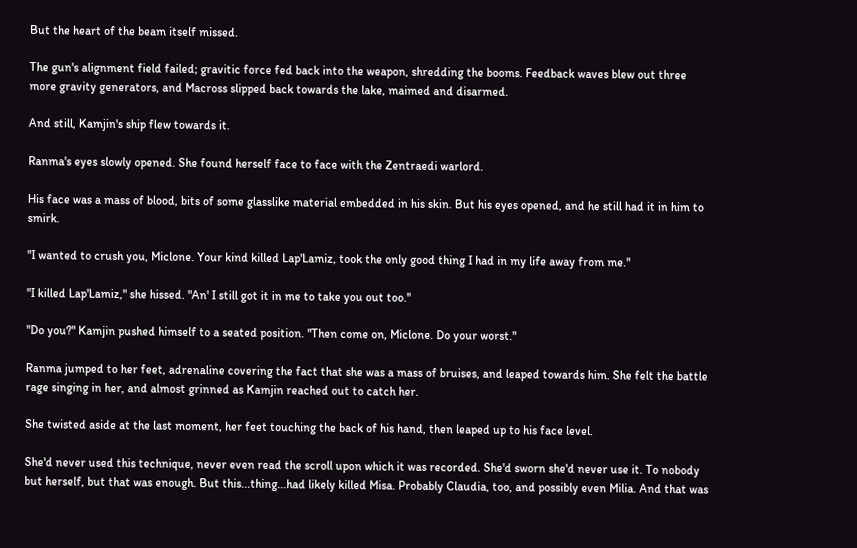But the heart of the beam itself missed.

The gun's alignment field failed; gravitic force fed back into the weapon, shredding the booms. Feedback waves blew out three more gravity generators, and Macross slipped back towards the lake, maimed and disarmed.

And still, Kamjin's ship flew towards it.

Ranma's eyes slowly opened. She found herself face to face with the Zentraedi warlord.

His face was a mass of blood, bits of some glasslike material embedded in his skin. But his eyes opened, and he still had it in him to smirk.

"I wanted to crush you, Miclone. Your kind killed Lap'Lamiz, took the only good thing I had in my life away from me."

"I killed Lap'Lamiz," she hissed. "An' I still got it in me to take you out too."

"Do you?" Kamjin pushed himself to a seated position. "Then come on, Miclone. Do your worst."

Ranma jumped to her feet, adrenaline covering the fact that she was a mass of bruises, and leaped towards him. She felt the battle rage singing in her, and almost grinned as Kamjin reached out to catch her.

She twisted aside at the last moment, her feet touching the back of his hand, then leaped up to his face level.

She'd never used this technique, never even read the scroll upon which it was recorded. She'd sworn she'd never use it. To nobody but herself, but that was enough. But this...thing...had likely killed Misa. Probably Claudia, too, and possibly even Milia. And that was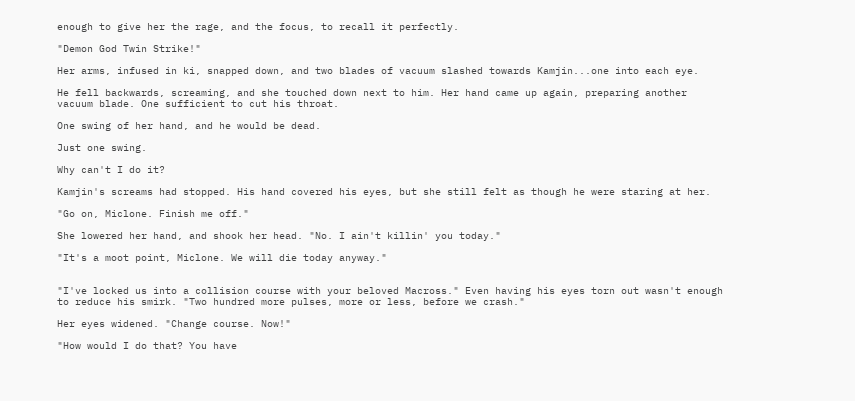enough to give her the rage, and the focus, to recall it perfectly.

"Demon God Twin Strike!"

Her arms, infused in ki, snapped down, and two blades of vacuum slashed towards Kamjin...one into each eye.

He fell backwards, screaming, and she touched down next to him. Her hand came up again, preparing another vacuum blade. One sufficient to cut his throat.

One swing of her hand, and he would be dead.

Just one swing.

Why can't I do it?

Kamjin's screams had stopped. His hand covered his eyes, but she still felt as though he were staring at her.

"Go on, Miclone. Finish me off."

She lowered her hand, and shook her head. "No. I ain't killin' you today."

"It's a moot point, Miclone. We will die today anyway."


"I've locked us into a collision course with your beloved Macross." Even having his eyes torn out wasn't enough to reduce his smirk. "Two hundred more pulses, more or less, before we crash."

Her eyes widened. "Change course. Now!"

"How would I do that? You have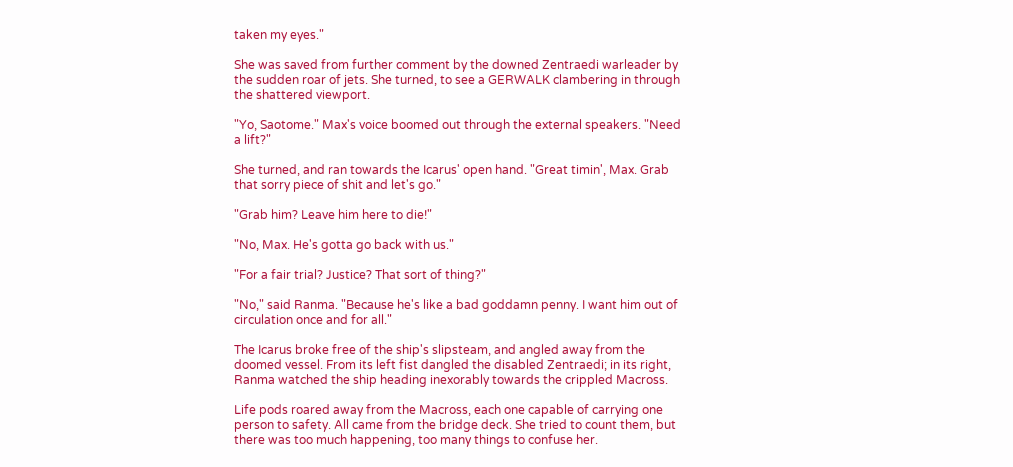taken my eyes."

She was saved from further comment by the downed Zentraedi warleader by the sudden roar of jets. She turned, to see a GERWALK clambering in through the shattered viewport.

"Yo, Saotome." Max's voice boomed out through the external speakers. "Need a lift?"

She turned, and ran towards the Icarus' open hand. "Great timin', Max. Grab that sorry piece of shit and let's go."

"Grab him? Leave him here to die!"

"No, Max. He's gotta go back with us."

"For a fair trial? Justice? That sort of thing?"

"No," said Ranma. "Because he's like a bad goddamn penny. I want him out of circulation once and for all."

The Icarus broke free of the ship's slipsteam, and angled away from the doomed vessel. From its left fist dangled the disabled Zentraedi; in its right, Ranma watched the ship heading inexorably towards the crippled Macross.

Life pods roared away from the Macross, each one capable of carrying one person to safety. All came from the bridge deck. She tried to count them, but there was too much happening, too many things to confuse her.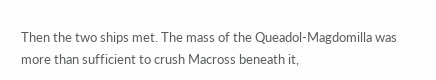Then the two ships met. The mass of the Queadol-Magdomilla was more than sufficient to crush Macross beneath it,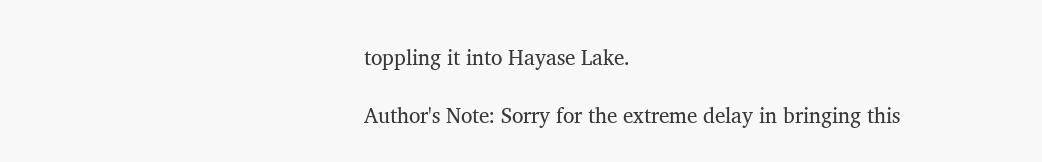toppling it into Hayase Lake.

Author's Note: Sorry for the extreme delay in bringing this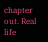chapter out. Real life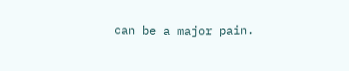can be a major pain.